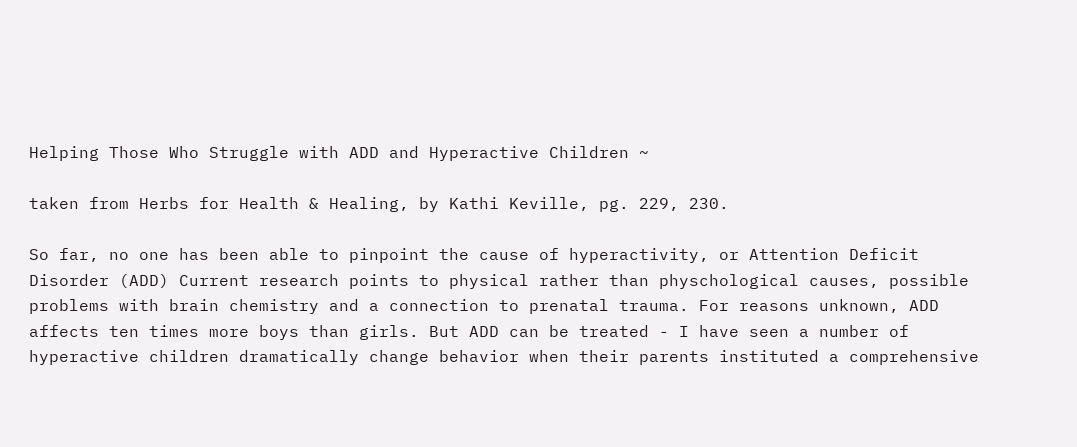Helping Those Who Struggle with ADD and Hyperactive Children ~

taken from Herbs for Health & Healing, by Kathi Keville, pg. 229, 230.

So far, no one has been able to pinpoint the cause of hyperactivity, or Attention Deficit Disorder (ADD) Current research points to physical rather than physchological causes, possible problems with brain chemistry and a connection to prenatal trauma. For reasons unknown, ADD affects ten times more boys than girls. But ADD can be treated - I have seen a number of hyperactive children dramatically change behavior when their parents instituted a comprehensive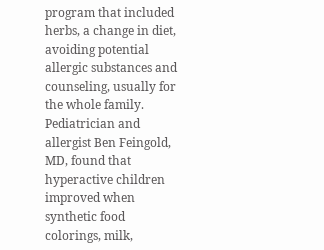program that included herbs, a change in diet, avoiding potential allergic substances and counseling, usually for the whole family.  Pediatrician and allergist Ben Feingold, MD, found that hyperactive children improved when synthetic food colorings, milk,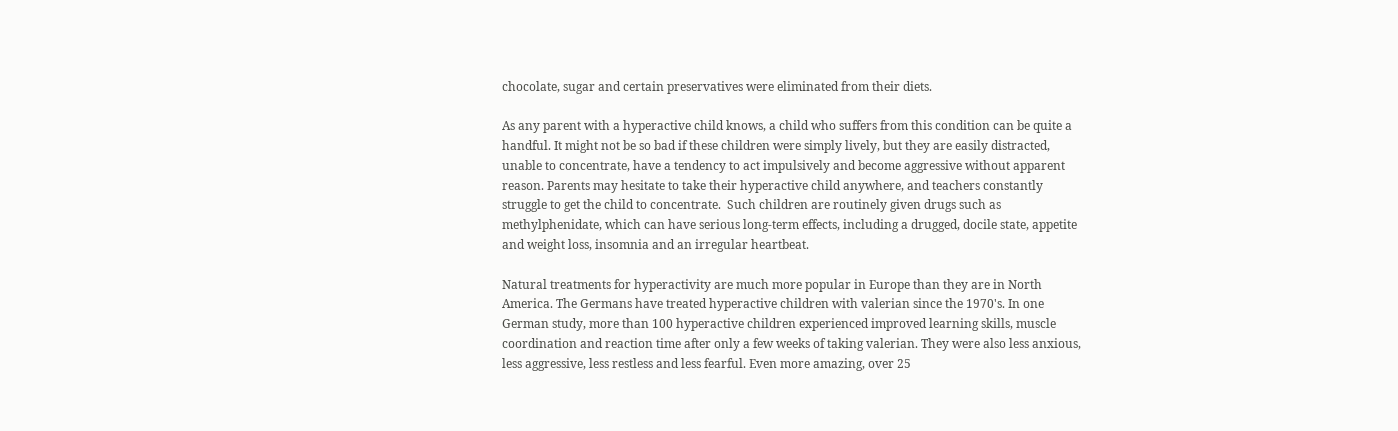chocolate, sugar and certain preservatives were eliminated from their diets.

As any parent with a hyperactive child knows, a child who suffers from this condition can be quite a handful. It might not be so bad if these children were simply lively, but they are easily distracted, unable to concentrate, have a tendency to act impulsively and become aggressive without apparent reason. Parents may hesitate to take their hyperactive child anywhere, and teachers constantly struggle to get the child to concentrate.  Such children are routinely given drugs such as methylphenidate, which can have serious long-term effects, including a drugged, docile state, appetite and weight loss, insomnia and an irregular heartbeat.

Natural treatments for hyperactivity are much more popular in Europe than they are in North America. The Germans have treated hyperactive children with valerian since the 1970's. In one German study, more than 100 hyperactive children experienced improved learning skills, muscle coordination and reaction time after only a few weeks of taking valerian. They were also less anxious, less aggressive, less restless and less fearful. Even more amazing, over 25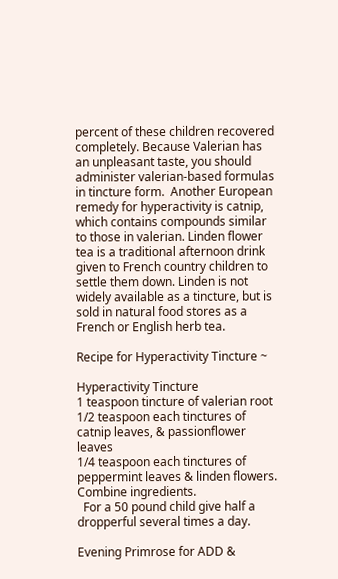percent of these children recovered completely. Because Valerian has an unpleasant taste, you should administer valerian-based formulas in tincture form.  Another European remedy for hyperactivity is catnip, which contains compounds similar to those in valerian. Linden flower tea is a traditional afternoon drink given to French country children to settle them down. Linden is not widely available as a tincture, but is sold in natural food stores as a French or English herb tea.

Recipe for Hyperactivity Tincture ~

Hyperactivity Tincture
1 teaspoon tincture of valerian root
1/2 teaspoon each tinctures of catnip leaves, & passionflower leaves
1/4 teaspoon each tinctures of peppermint leaves & linden flowers.
Combine ingredients.
  For a 50 pound child give half a dropperful several times a day.

Evening Primrose for ADD &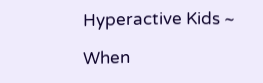Hyperactive Kids ~

When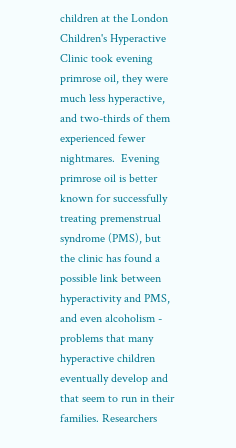children at the London Children's Hyperactive Clinic took evening primrose oil, they were much less hyperactive, and two-thirds of them experienced fewer nightmares.  Evening primrose oil is better known for successfully treating premenstrual syndrome (PMS), but the clinic has found a possible link between hyperactivity and PMS, and even alcoholism - problems that many hyperactive children eventually develop and that seem to run in their families. Researchers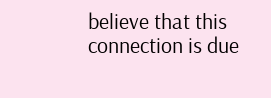believe that this connection is due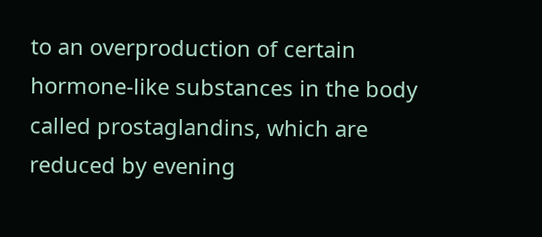to an overproduction of certain hormone-like substances in the body called prostaglandins, which are reduced by evening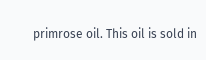primrose oil. This oil is sold in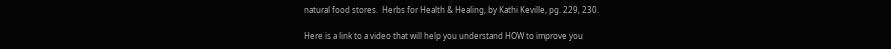natural food stores.  Herbs for Health & Healing, by Kathi Keville, pg. 229, 230.

Here is a link to a video that will help you understand HOW to improve you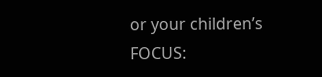or your children’s FOCUS: